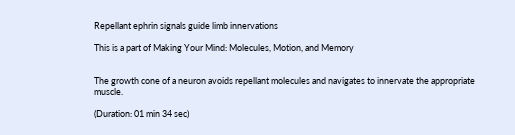Repellant ephrin signals guide limb innervations

This is a part of Making Your Mind: Molecules, Motion, and Memory


The growth cone of a neuron avoids repellant molecules and navigates to innervate the appropriate muscle.

(Duration: 01 min 34 sec)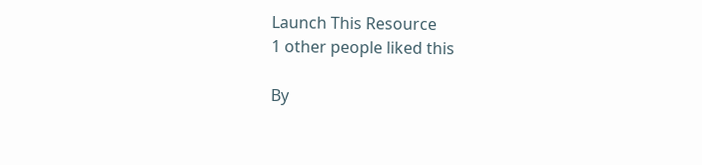Launch This Resource
1 other people liked this

By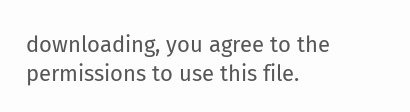downloading, you agree to the permissions to use this file.